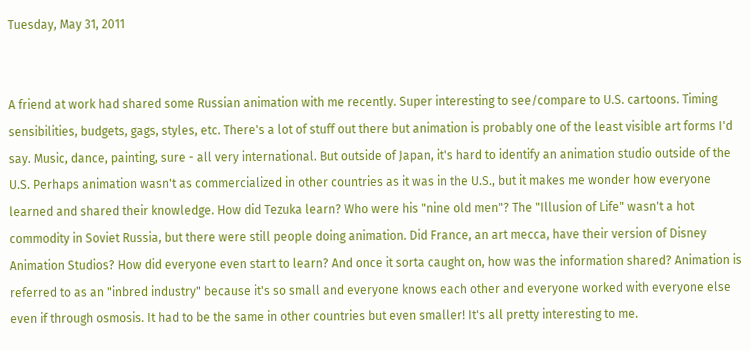Tuesday, May 31, 2011


A friend at work had shared some Russian animation with me recently. Super interesting to see/compare to U.S. cartoons. Timing sensibilities, budgets, gags, styles, etc. There's a lot of stuff out there but animation is probably one of the least visible art forms I'd say. Music, dance, painting, sure - all very international. But outside of Japan, it's hard to identify an animation studio outside of the U.S. Perhaps animation wasn't as commercialized in other countries as it was in the U.S., but it makes me wonder how everyone learned and shared their knowledge. How did Tezuka learn? Who were his "nine old men"? The "Illusion of Life" wasn't a hot commodity in Soviet Russia, but there were still people doing animation. Did France, an art mecca, have their version of Disney Animation Studios? How did everyone even start to learn? And once it sorta caught on, how was the information shared? Animation is referred to as an "inbred industry" because it's so small and everyone knows each other and everyone worked with everyone else even if through osmosis. It had to be the same in other countries but even smaller! It's all pretty interesting to me.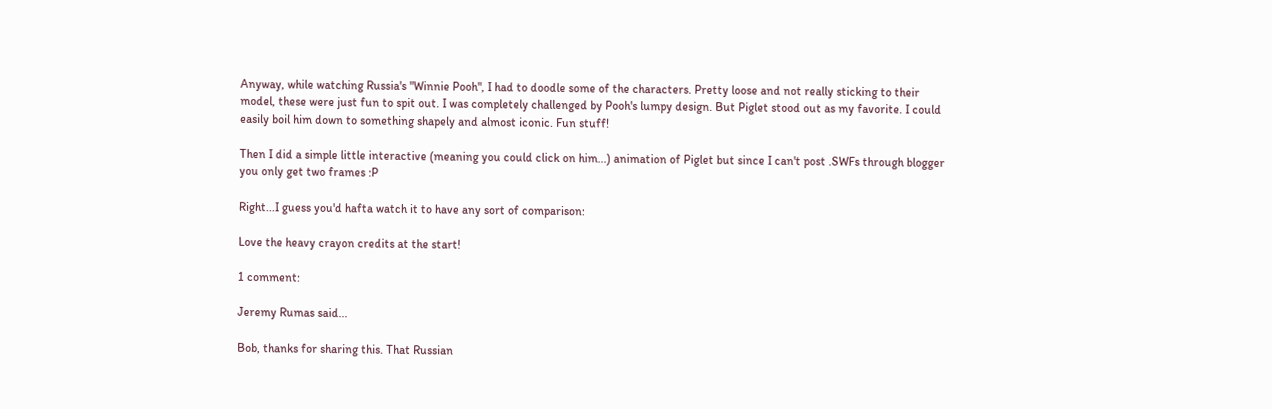Anyway, while watching Russia's "Winnie Pooh", I had to doodle some of the characters. Pretty loose and not really sticking to their model, these were just fun to spit out. I was completely challenged by Pooh's lumpy design. But Piglet stood out as my favorite. I could easily boil him down to something shapely and almost iconic. Fun stuff!

Then I did a simple little interactive (meaning you could click on him...) animation of Piglet but since I can't post .SWFs through blogger you only get two frames :P

Right...I guess you'd hafta watch it to have any sort of comparison:

Love the heavy crayon credits at the start!

1 comment:

Jeremy Rumas said...

Bob, thanks for sharing this. That Russian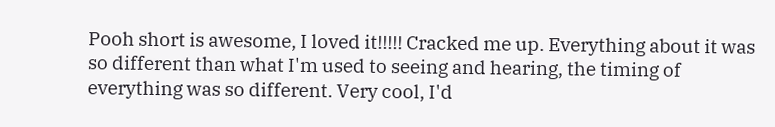Pooh short is awesome, I loved it!!!!! Cracked me up. Everything about it was so different than what I'm used to seeing and hearing, the timing of everything was so different. Very cool, I'd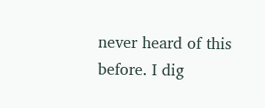never heard of this before. I dig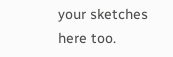your sketches here too.